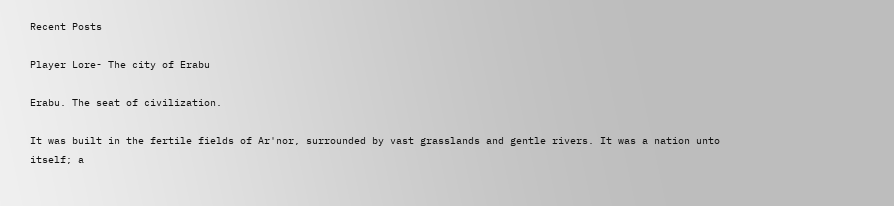Recent Posts

Player Lore- The city of Erabu

Erabu. The seat of civilization.

It was built in the fertile fields of Ar'nor, surrounded by vast grasslands and gentle rivers. It was a nation unto itself; a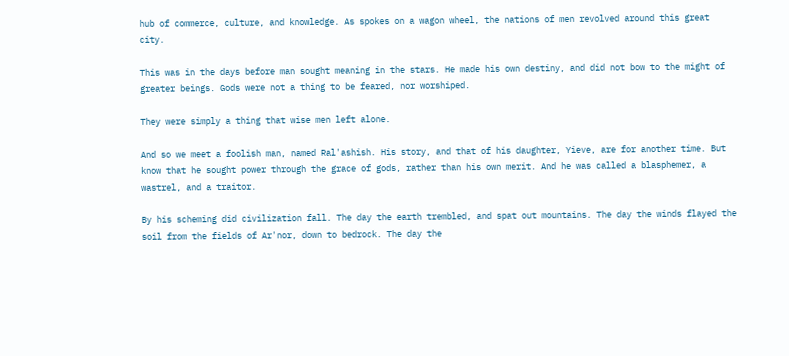hub of commerce, culture, and knowledge. As spokes on a wagon wheel, the nations of men revolved around this great city.

This was in the days before man sought meaning in the stars. He made his own destiny, and did not bow to the might of greater beings. Gods were not a thing to be feared, nor worshiped.

They were simply a thing that wise men left alone.

And so we meet a foolish man, named Ral'ashish. His story, and that of his daughter, Yieve, are for another time. But know that he sought power through the grace of gods, rather than his own merit. And he was called a blasphemer, a wastrel, and a traitor.

By his scheming did civilization fall. The day the earth trembled, and spat out mountains. The day the winds flayed the soil from the fields of Ar'nor, down to bedrock. The day the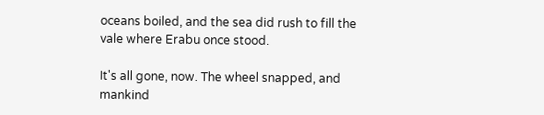oceans boiled, and the sea did rush to fill the vale where Erabu once stood.

It's all gone, now. The wheel snapped, and mankind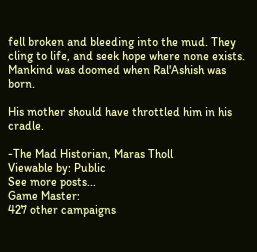fell broken and bleeding into the mud. They cling to life, and seek hope where none exists. Mankind was doomed when Ral'Ashish was born.

His mother should have throttled him in his cradle.

-The Mad Historian, Maras Tholl
Viewable by: Public
See more posts...
Game Master:
427 other campaigns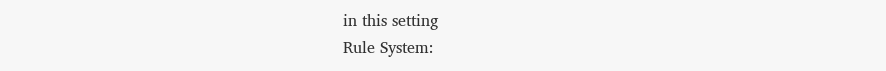in this setting
Rule System: